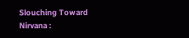Slouching Toward Nirvana :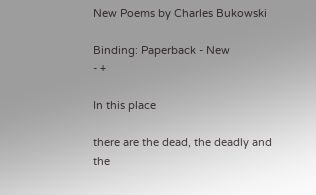New Poems by Charles Bukowski

Binding: Paperback - New
- +

In this place

there are the dead, the deadly and the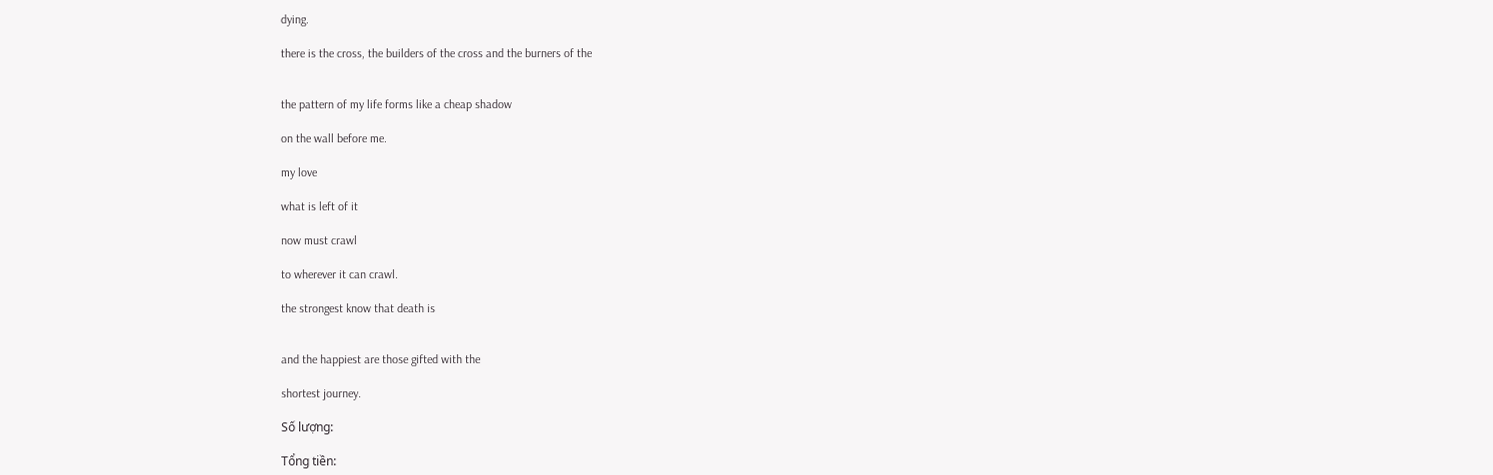dying.

there is the cross, the builders of the cross and the burners of the


the pattern of my life forms like a cheap shadow

on the wall before me.

my love

what is left of it

now must crawl

to wherever it can crawl.

the strongest know that death is


and the happiest are those gifted with the

shortest journey.

Số lượng:

Tổng tiền: